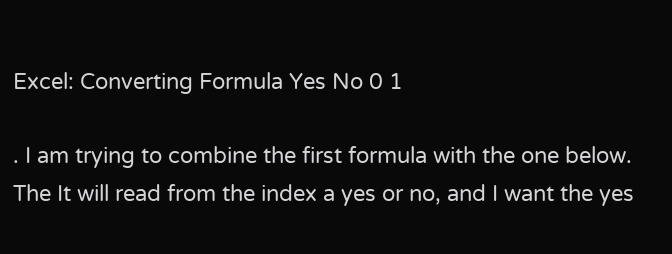Excel: Converting Formula Yes No 0 1

. I am trying to combine the first formula with the one below. The It will read from the index a yes or no, and I want the yes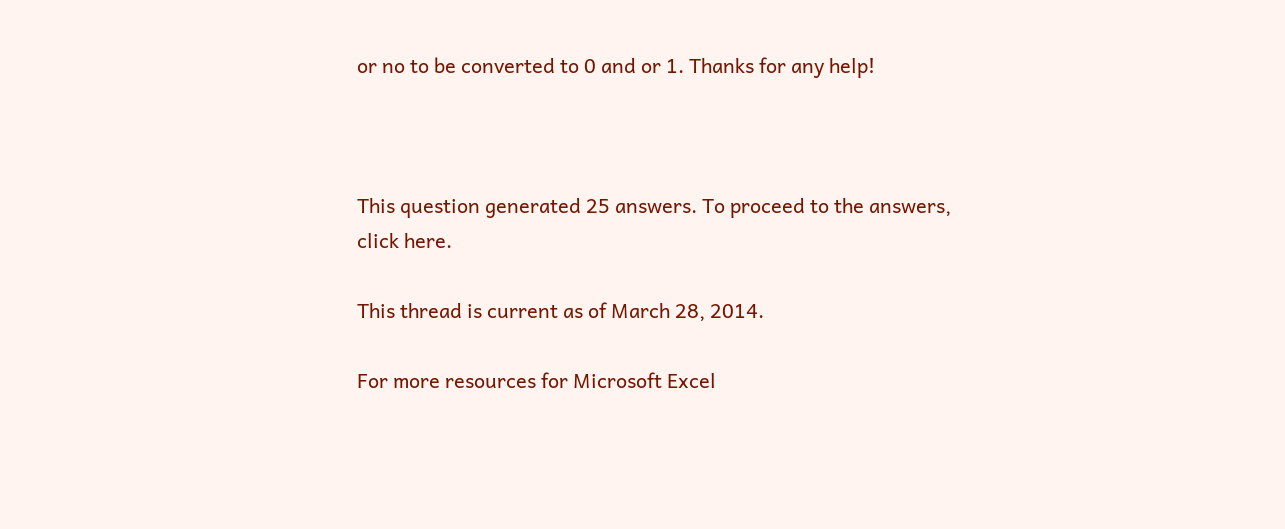or no to be converted to 0 and or 1. Thanks for any help!



This question generated 25 answers. To proceed to the answers, click here.

This thread is current as of March 28, 2014.

For more resources for Microsoft Excel